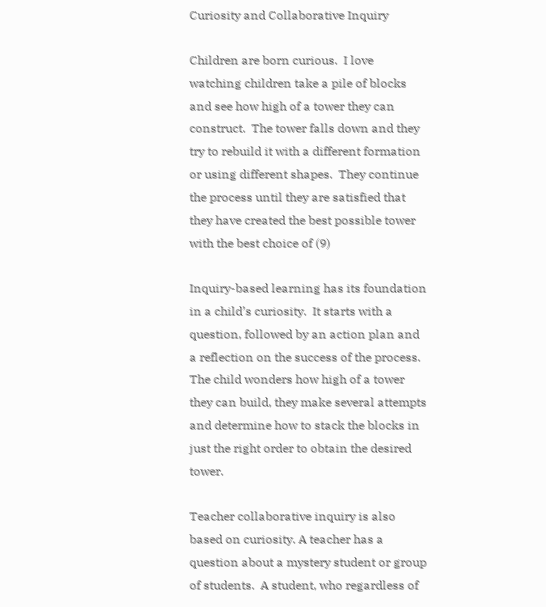Curiosity and Collaborative Inquiry

Children are born curious.  I love watching children take a pile of blocks and see how high of a tower they can construct.  The tower falls down and they try to rebuild it with a different formation or using different shapes.  They continue the process until they are satisfied that they have created the best possible tower with the best choice of (9)

Inquiry-based learning has its foundation in a child’s curiosity.  It starts with a question, followed by an action plan and a reflection on the success of the process.  The child wonders how high of a tower they can build, they make several attempts and determine how to stack the blocks in just the right order to obtain the desired tower.

Teacher collaborative inquiry is also based on curiosity. A teacher has a question about a mystery student or group of students.  A student, who regardless of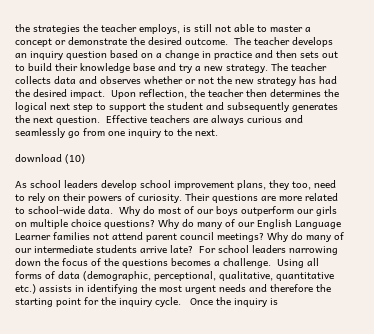the strategies the teacher employs, is still not able to master a concept or demonstrate the desired outcome.  The teacher develops an inquiry question based on a change in practice and then sets out to build their knowledge base and try a new strategy. The teacher collects data and observes whether or not the new strategy has had the desired impact.  Upon reflection, the teacher then determines the logical next step to support the student and subsequently generates the next question.  Effective teachers are always curious and seamlessly go from one inquiry to the next.

download (10)

As school leaders develop school improvement plans, they too, need to rely on their powers of curiosity. Their questions are more related to school-wide data.  Why do most of our boys outperform our girls on multiple choice questions? Why do many of our English Language Learner families not attend parent council meetings? Why do many of our intermediate students arrive late?  For school leaders narrowing down the focus of the questions becomes a challenge.  Using all forms of data (demographic, perceptional, qualitative, quantitative etc.) assists in identifying the most urgent needs and therefore the starting point for the inquiry cycle.   Once the inquiry is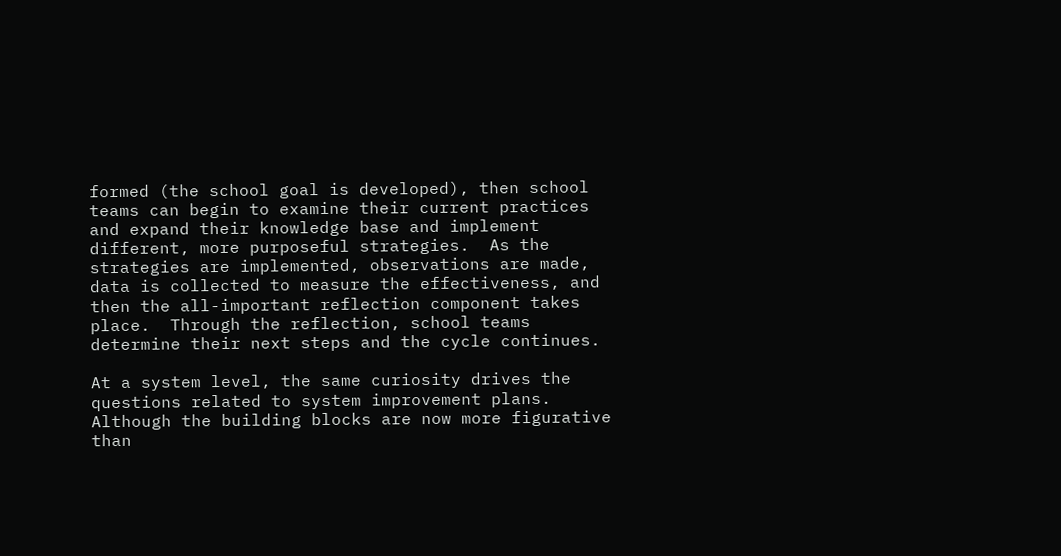formed (the school goal is developed), then school teams can begin to examine their current practices and expand their knowledge base and implement different, more purposeful strategies.  As the strategies are implemented, observations are made, data is collected to measure the effectiveness, and then the all-important reflection component takes place.  Through the reflection, school teams determine their next steps and the cycle continues.

At a system level, the same curiosity drives the questions related to system improvement plans.  Although the building blocks are now more figurative than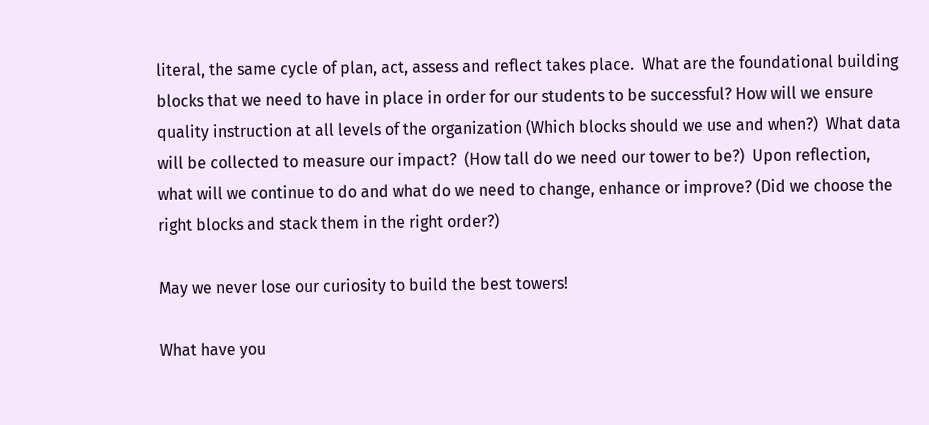literal, the same cycle of plan, act, assess and reflect takes place.  What are the foundational building blocks that we need to have in place in order for our students to be successful? How will we ensure quality instruction at all levels of the organization (Which blocks should we use and when?)  What data will be collected to measure our impact?  (How tall do we need our tower to be?)  Upon reflection, what will we continue to do and what do we need to change, enhance or improve? (Did we choose the right blocks and stack them in the right order?)

May we never lose our curiosity to build the best towers!

What have you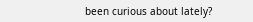been curious about lately?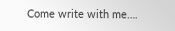Come write with me….